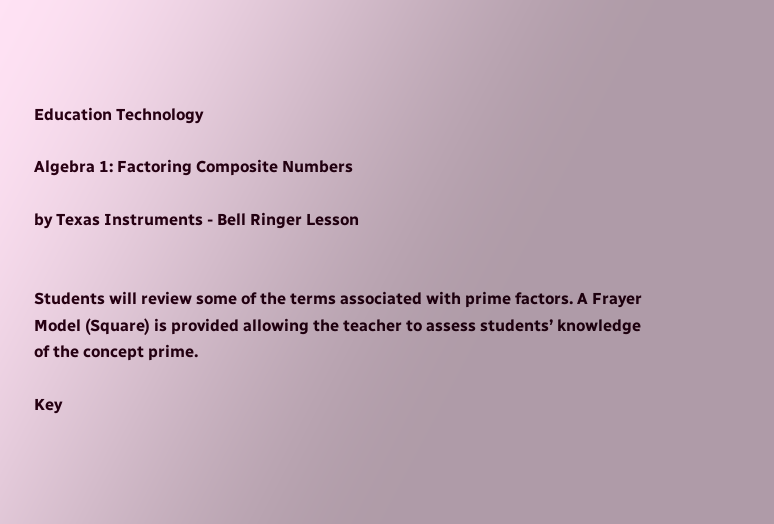Education Technology

Algebra 1: Factoring Composite Numbers

by Texas Instruments - Bell Ringer Lesson


Students will review some of the terms associated with prime factors. A Frayer Model (Square) is provided allowing the teacher to assess students’ knowledge of the concept prime.

Key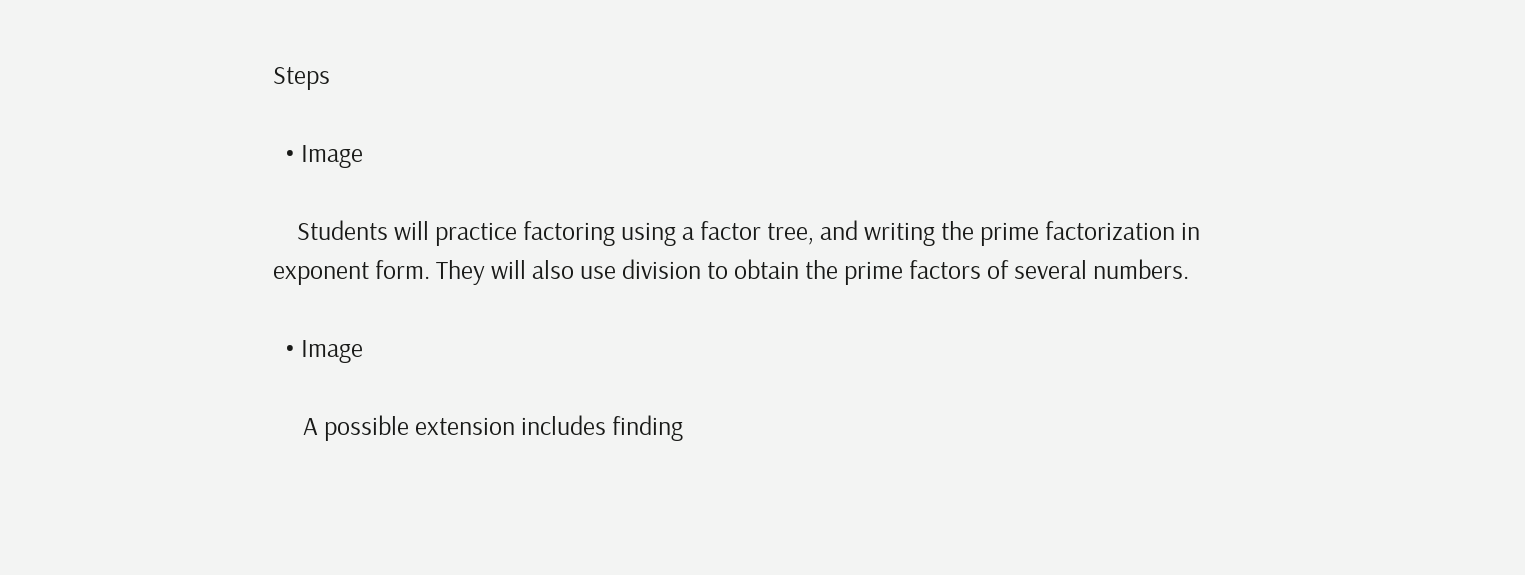Steps

  • Image

    Students will practice factoring using a factor tree, and writing the prime factorization in exponent form. They will also use division to obtain the prime factors of several numbers.

  • Image

     A possible extension includes finding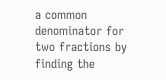a common denominator for two fractions by finding the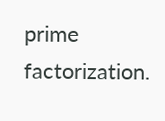prime factorization.